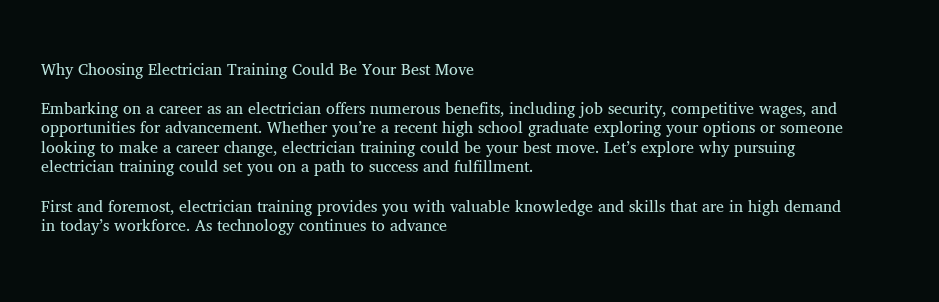Why Choosing Electrician Training Could Be Your Best Move

Embarking on a career as an electrician offers numerous benefits, including job security, competitive wages, and opportunities for advancement. Whether you’re a recent high school graduate exploring your options or someone looking to make a career change, electrician training could be your best move. Let’s explore why pursuing electrician training could set you on a path to success and fulfillment.

First and foremost, electrician training provides you with valuable knowledge and skills that are in high demand in today’s workforce. As technology continues to advance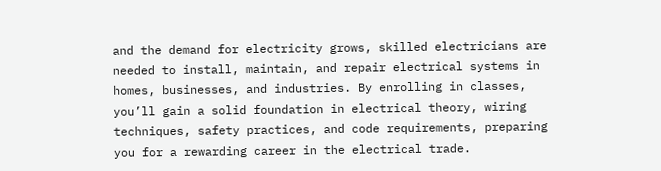and the demand for electricity grows, skilled electricians are needed to install, maintain, and repair electrical systems in homes, businesses, and industries. By enrolling in classes, you’ll gain a solid foundation in electrical theory, wiring techniques, safety practices, and code requirements, preparing you for a rewarding career in the electrical trade.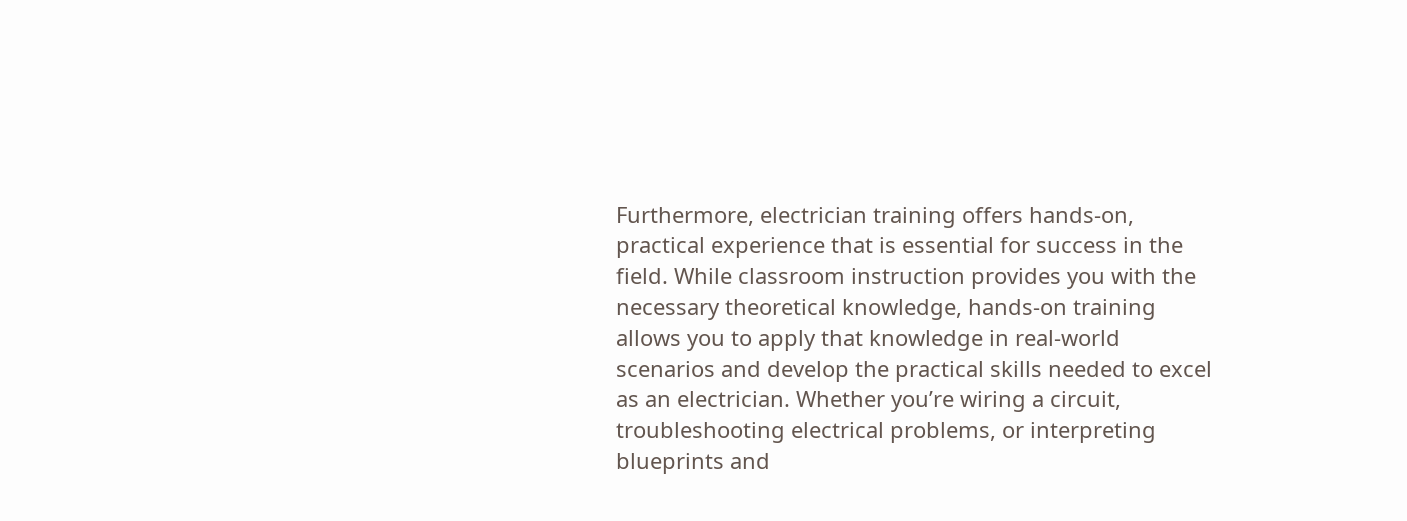Furthermore, electrician training offers hands-on, practical experience that is essential for success in the field. While classroom instruction provides you with the necessary theoretical knowledge, hands-on training allows you to apply that knowledge in real-world scenarios and develop the practical skills needed to excel as an electrician. Whether you’re wiring a circuit, troubleshooting electrical problems, or interpreting blueprints and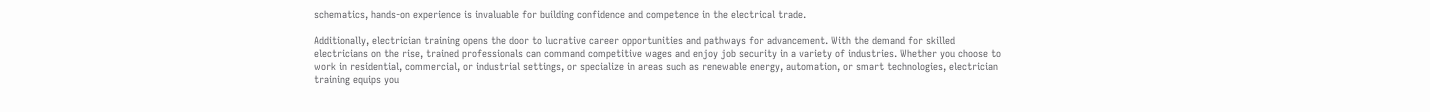schematics, hands-on experience is invaluable for building confidence and competence in the electrical trade.

Additionally, electrician training opens the door to lucrative career opportunities and pathways for advancement. With the demand for skilled electricians on the rise, trained professionals can command competitive wages and enjoy job security in a variety of industries. Whether you choose to work in residential, commercial, or industrial settings, or specialize in areas such as renewable energy, automation, or smart technologies, electrician training equips you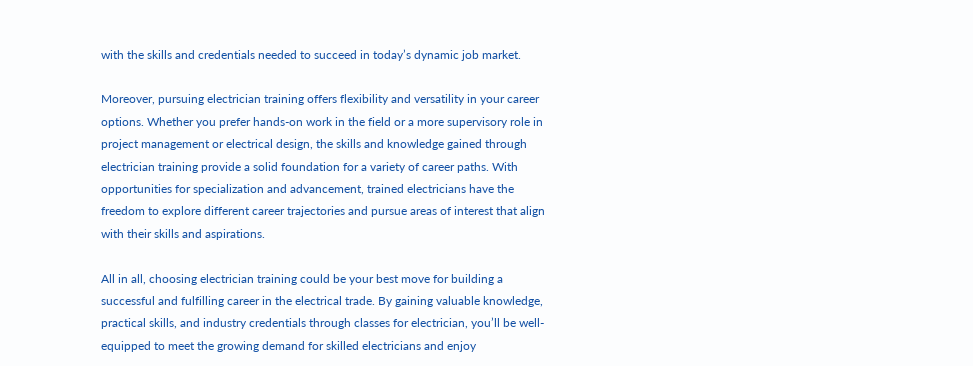with the skills and credentials needed to succeed in today’s dynamic job market.

Moreover, pursuing electrician training offers flexibility and versatility in your career options. Whether you prefer hands-on work in the field or a more supervisory role in project management or electrical design, the skills and knowledge gained through electrician training provide a solid foundation for a variety of career paths. With opportunities for specialization and advancement, trained electricians have the freedom to explore different career trajectories and pursue areas of interest that align with their skills and aspirations.

All in all, choosing electrician training could be your best move for building a successful and fulfilling career in the electrical trade. By gaining valuable knowledge, practical skills, and industry credentials through classes for electrician, you’ll be well-equipped to meet the growing demand for skilled electricians and enjoy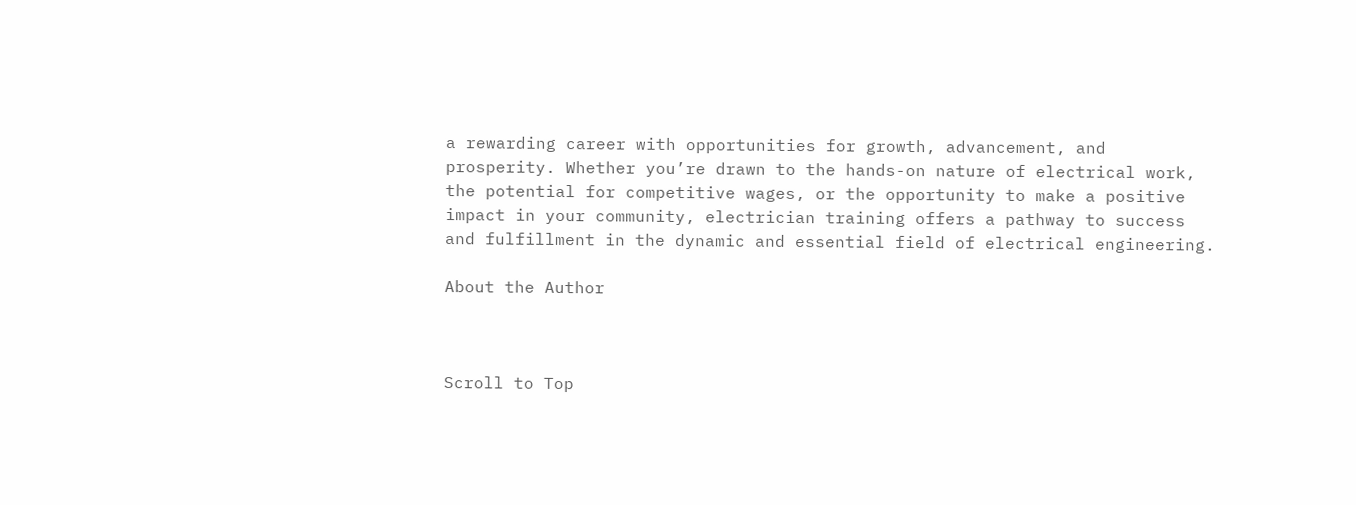a rewarding career with opportunities for growth, advancement, and prosperity. Whether you’re drawn to the hands-on nature of electrical work, the potential for competitive wages, or the opportunity to make a positive impact in your community, electrician training offers a pathway to success and fulfillment in the dynamic and essential field of electrical engineering.

About the Author



Scroll to Top